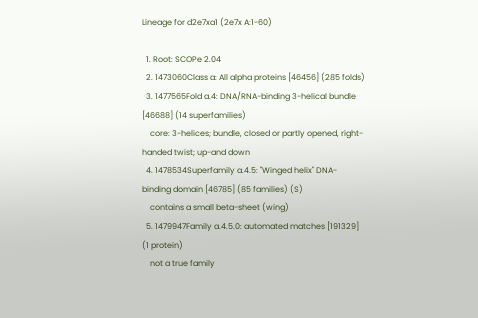Lineage for d2e7xa1 (2e7x A:1-60)

  1. Root: SCOPe 2.04
  2. 1473060Class a: All alpha proteins [46456] (285 folds)
  3. 1477565Fold a.4: DNA/RNA-binding 3-helical bundle [46688] (14 superfamilies)
    core: 3-helices; bundle, closed or partly opened, right-handed twist; up-and down
  4. 1478534Superfamily a.4.5: "Winged helix" DNA-binding domain [46785] (85 families) (S)
    contains a small beta-sheet (wing)
  5. 1479947Family a.4.5.0: automated matches [191329] (1 protein)
    not a true family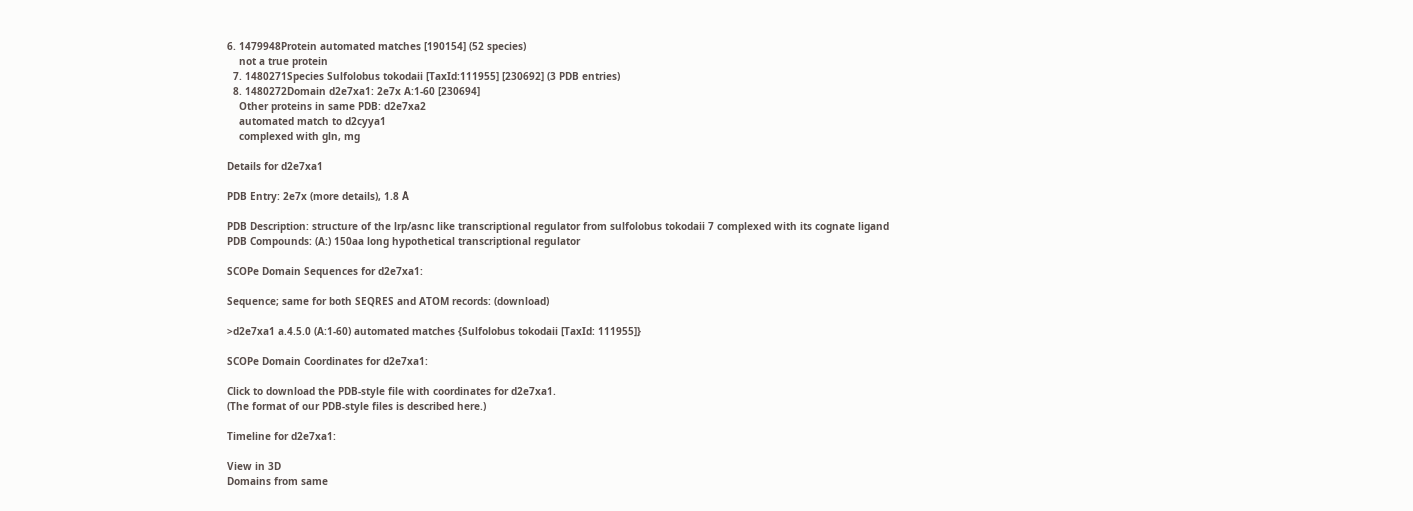6. 1479948Protein automated matches [190154] (52 species)
    not a true protein
  7. 1480271Species Sulfolobus tokodaii [TaxId:111955] [230692] (3 PDB entries)
  8. 1480272Domain d2e7xa1: 2e7x A:1-60 [230694]
    Other proteins in same PDB: d2e7xa2
    automated match to d2cyya1
    complexed with gln, mg

Details for d2e7xa1

PDB Entry: 2e7x (more details), 1.8 Å

PDB Description: structure of the lrp/asnc like transcriptional regulator from sulfolobus tokodaii 7 complexed with its cognate ligand
PDB Compounds: (A:) 150aa long hypothetical transcriptional regulator

SCOPe Domain Sequences for d2e7xa1:

Sequence; same for both SEQRES and ATOM records: (download)

>d2e7xa1 a.4.5.0 (A:1-60) automated matches {Sulfolobus tokodaii [TaxId: 111955]}

SCOPe Domain Coordinates for d2e7xa1:

Click to download the PDB-style file with coordinates for d2e7xa1.
(The format of our PDB-style files is described here.)

Timeline for d2e7xa1:

View in 3D
Domains from same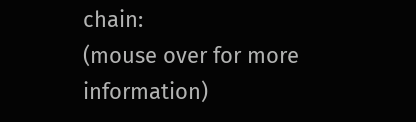chain:
(mouse over for more information)